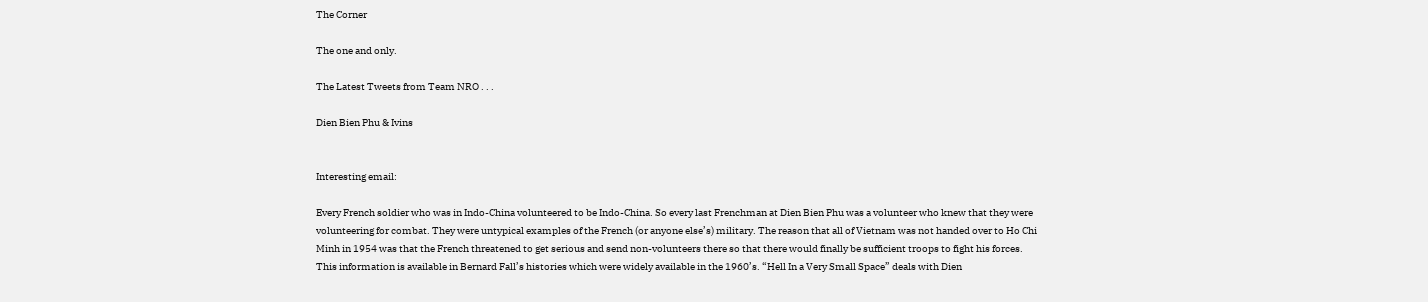The Corner

The one and only.

The Latest Tweets from Team NRO . . .

Dien Bien Phu & Ivins


Interesting email:

Every French soldier who was in Indo-China volunteered to be Indo-China. So every last Frenchman at Dien Bien Phu was a volunteer who knew that they were volunteering for combat. They were untypical examples of the French (or anyone else’s) military. The reason that all of Vietnam was not handed over to Ho Chi Minh in 1954 was that the French threatened to get serious and send non-volunteers there so that there would finally be sufficient troops to fight his forces. This information is available in Bernard Fall’s histories which were widely available in the 1960’s. “Hell In a Very Small Space” deals with Dien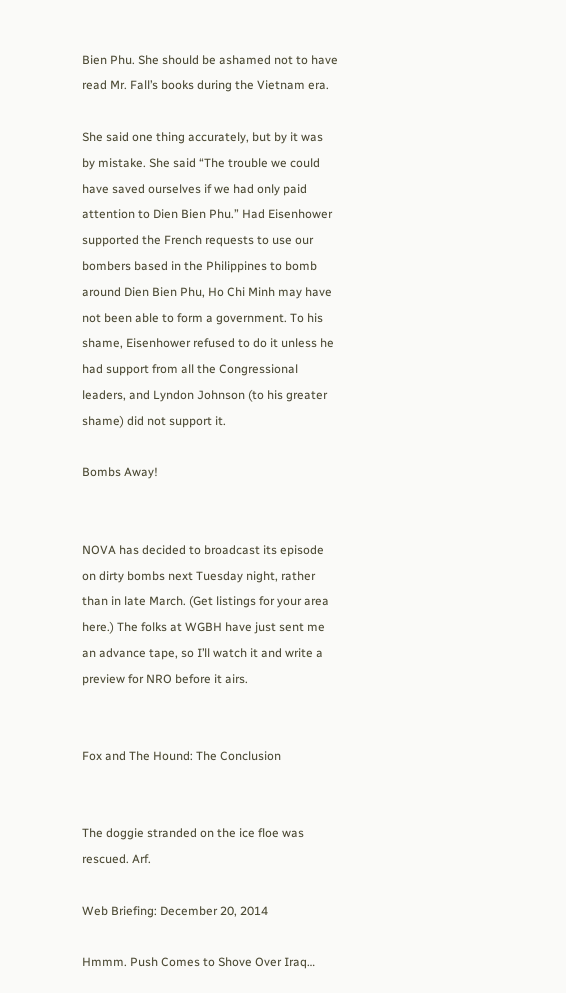Bien Phu. She should be ashamed not to have read Mr. Fall’s books during the Vietnam era.

She said one thing accurately, but by it was by mistake. She said “The trouble we could have saved ourselves if we had only paid attention to Dien Bien Phu.” Had Eisenhower supported the French requests to use our bombers based in the Philippines to bomb around Dien Bien Phu, Ho Chi Minh may have not been able to form a government. To his shame, Eisenhower refused to do it unless he had support from all the Congressional leaders, and Lyndon Johnson (to his greater shame) did not support it.

Bombs Away!


NOVA has decided to broadcast its episode on dirty bombs next Tuesday night, rather than in late March. (Get listings for your area here.) The folks at WGBH have just sent me an advance tape, so I’ll watch it and write a preview for NRO before it airs.


Fox and The Hound: The Conclusion


The doggie stranded on the ice floe was rescued. Arf.

Web Briefing: December 20, 2014

Hmmm. Push Comes to Shove Over Iraq…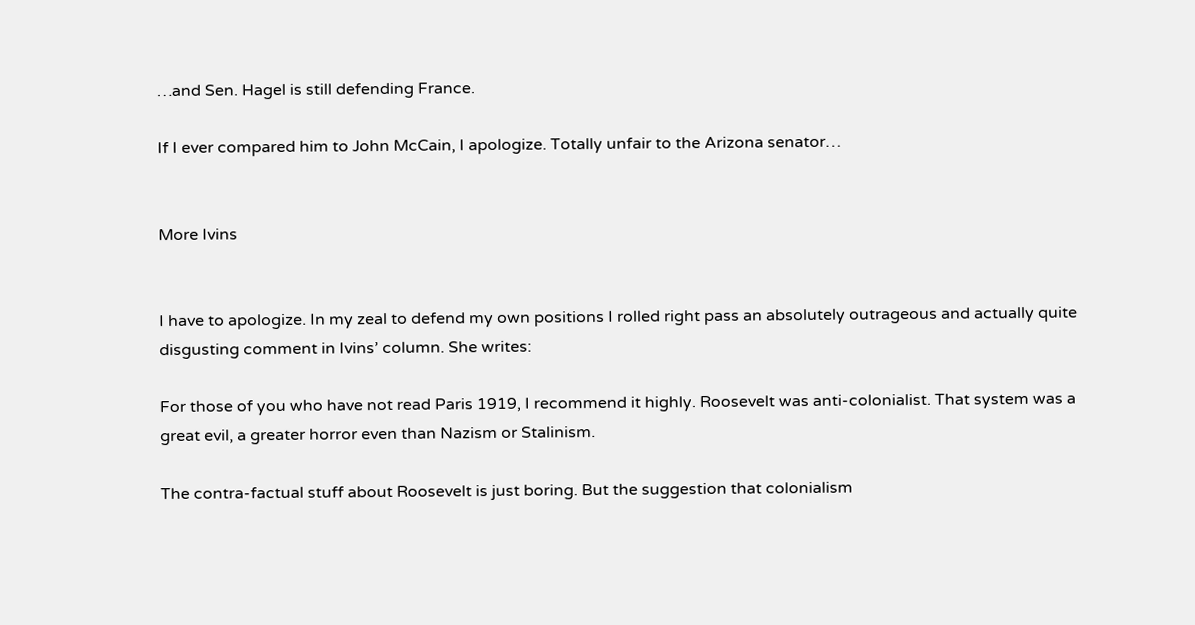…and Sen. Hagel is still defending France.

If I ever compared him to John McCain, I apologize. Totally unfair to the Arizona senator…


More Ivins


I have to apologize. In my zeal to defend my own positions I rolled right pass an absolutely outrageous and actually quite disgusting comment in Ivins’ column. She writes:

For those of you who have not read Paris 1919, I recommend it highly. Roosevelt was anti-colonialist. That system was a great evil, a greater horror even than Nazism or Stalinism.

The contra-factual stuff about Roosevelt is just boring. But the suggestion that colonialism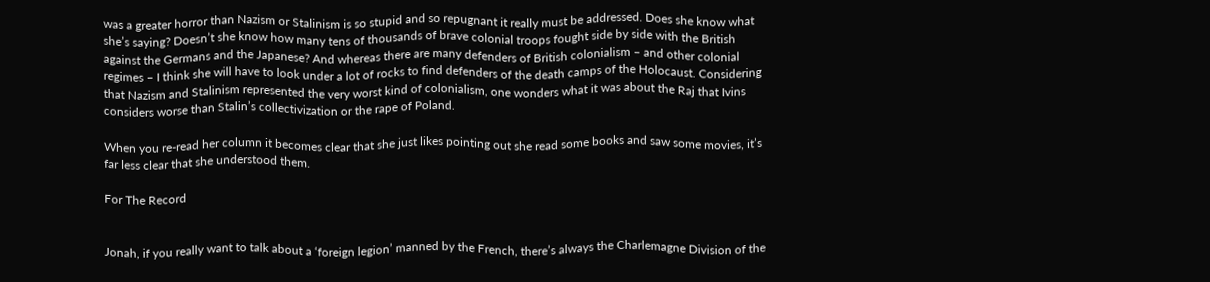was a greater horror than Nazism or Stalinism is so stupid and so repugnant it really must be addressed. Does she know what she’s saying? Doesn’t she know how many tens of thousands of brave colonial troops fought side by side with the British against the Germans and the Japanese? And whereas there are many defenders of British colonialism – and other colonial regimes – I think she will have to look under a lot of rocks to find defenders of the death camps of the Holocaust. Considering that Nazism and Stalinism represented the very worst kind of colonialism, one wonders what it was about the Raj that Ivins considers worse than Stalin’s collectivization or the rape of Poland.

When you re-read her column it becomes clear that she just likes pointing out she read some books and saw some movies, it’s far less clear that she understood them.

For The Record


Jonah, if you really want to talk about a ‘foreign legion’ manned by the French, there’s always the Charlemagne Division of the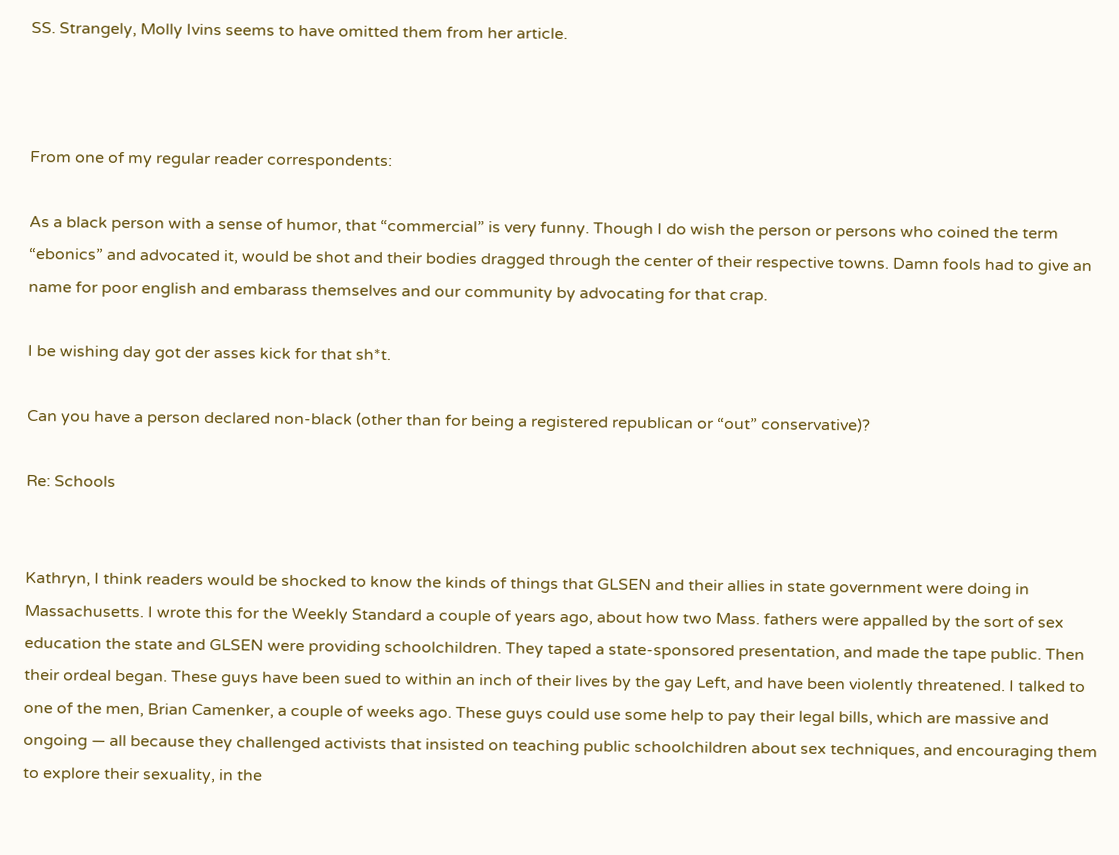SS. Strangely, Molly Ivins seems to have omitted them from her article.



From one of my regular reader correspondents:

As a black person with a sense of humor, that “commercial” is very funny. Though I do wish the person or persons who coined the term “ebonics” and advocated it, would be shot and their bodies dragged through the center of their respective towns. Damn fools had to give an name for poor english and embarass themselves and our community by advocating for that crap.

I be wishing day got der asses kick for that sh*t.

Can you have a person declared non-black (other than for being a registered republican or “out” conservative)?

Re: Schools


Kathryn, I think readers would be shocked to know the kinds of things that GLSEN and their allies in state government were doing in Massachusetts. I wrote this for the Weekly Standard a couple of years ago, about how two Mass. fathers were appalled by the sort of sex education the state and GLSEN were providing schoolchildren. They taped a state-sponsored presentation, and made the tape public. Then their ordeal began. These guys have been sued to within an inch of their lives by the gay Left, and have been violently threatened. I talked to one of the men, Brian Camenker, a couple of weeks ago. These guys could use some help to pay their legal bills, which are massive and ongoing — all because they challenged activists that insisted on teaching public schoolchildren about sex techniques, and encouraging them to explore their sexuality, in the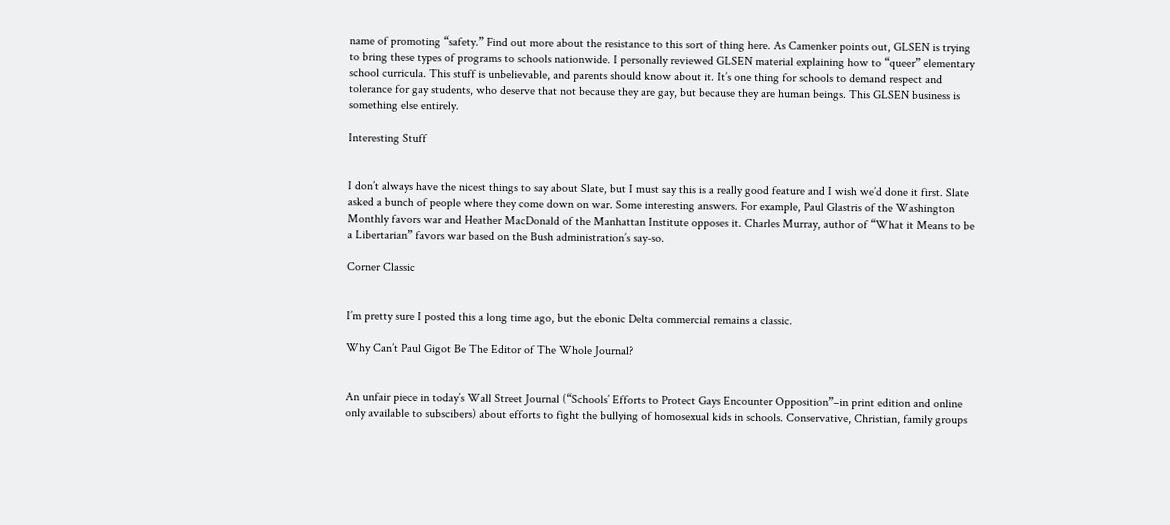name of promoting “safety.” Find out more about the resistance to this sort of thing here. As Camenker points out, GLSEN is trying to bring these types of programs to schools nationwide. I personally reviewed GLSEN material explaining how to “queer” elementary school curricula. This stuff is unbelievable, and parents should know about it. It’s one thing for schools to demand respect and tolerance for gay students, who deserve that not because they are gay, but because they are human beings. This GLSEN business is something else entirely.

Interesting Stuff


I don’t always have the nicest things to say about Slate, but I must say this is a really good feature and I wish we’d done it first. Slate asked a bunch of people where they come down on war. Some interesting answers. For example, Paul Glastris of the Washington Monthly favors war and Heather MacDonald of the Manhattan Institute opposes it. Charles Murray, author of “What it Means to be a Libertarian” favors war based on the Bush administration’s say-so.

Corner Classic


I’m pretty sure I posted this a long time ago, but the ebonic Delta commercial remains a classic.

Why Can’t Paul Gigot Be The Editor of The Whole Journal?


An unfair piece in today’s Wall Street Journal (“Schools’ Efforts to Protect Gays Encounter Opposition”–in print edition and online only available to subscibers) about efforts to fight the bullying of homosexual kids in schools. Conservative, Christian, family groups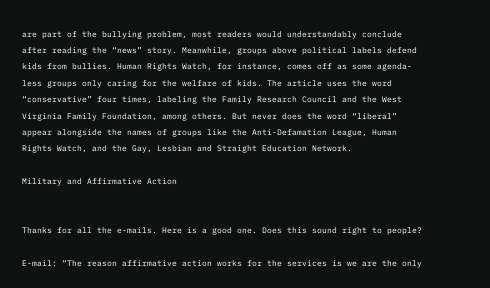are part of the bullying problem, most readers would understandably conclude after reading the “news” story. Meanwhile, groups above political labels defend kids from bullies. Human Rights Watch, for instance, comes off as some agenda-less groups only caring for the welfare of kids. The article uses the word “conservative” four times, labeling the Family Research Council and the West Virginia Family Foundation, among others. But never does the word “liberal” appear alongside the names of groups like the Anti-Defamation League, Human Rights Watch, and the Gay, Lesbian and Straight Education Network.

Military and Affirmative Action


Thanks for all the e-mails. Here is a good one. Does this sound right to people?

E-mail: “The reason affirmative action works for the services is we are the only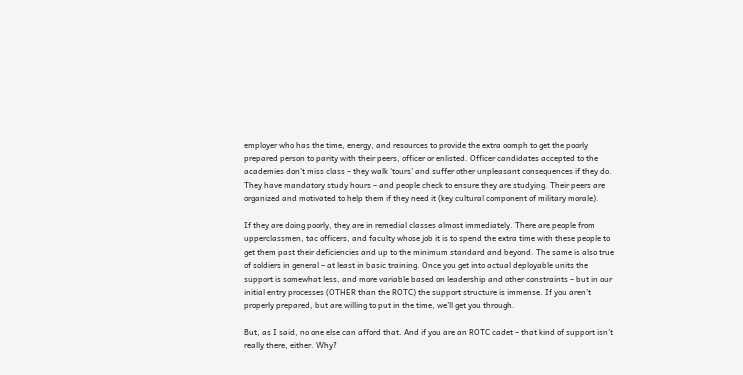employer who has the time, energy, and resources to provide the extra oomph to get the poorly prepared person to parity with their peers, officer or enlisted. Officer candidates accepted to the academies don’t miss class – they walk ‘tours’ and suffer other unpleasant consequences if they do. They have mandatory study hours – and people check to ensure they are studying. Their peers are organized and motivated to help them if they need it (key cultural component of military morale).

If they are doing poorly, they are in remedial classes almost immediately. There are people from upperclassmen, tac officers, and faculty whose job it is to spend the extra time with these people to get them past their deficiencies and up to the minimum standard and beyond. The same is also true of soldiers in general – at least in basic training. Once you get into actual deployable units the support is somewhat less, and more variable based on leadership and other constraints – but in our initial entry processes (OTHER than the ROTC) the support structure is immense. If you aren’t properly prepared, but are willing to put in the time, we’ll get you through.

But, as I said, no one else can afford that. And if you are an ROTC cadet – that kind of support isn’t really there, either. Why?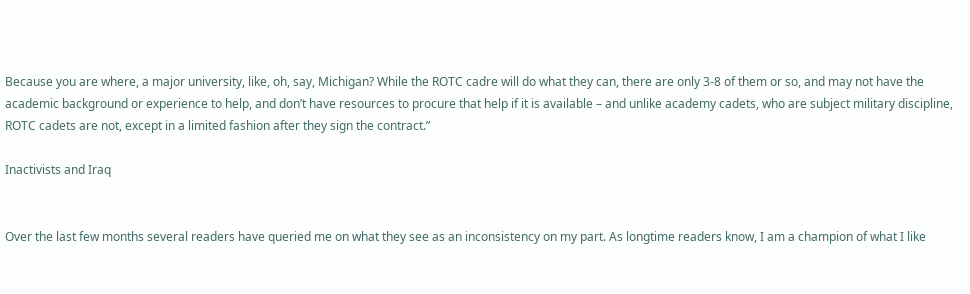Because you are where, a major university, like, oh, say, Michigan? While the ROTC cadre will do what they can, there are only 3-8 of them or so, and may not have the academic background or experience to help, and don’t have resources to procure that help if it is available – and unlike academy cadets, who are subject military discipline, ROTC cadets are not, except in a limited fashion after they sign the contract.”

Inactivists and Iraq


Over the last few months several readers have queried me on what they see as an inconsistency on my part. As longtime readers know, I am a champion of what I like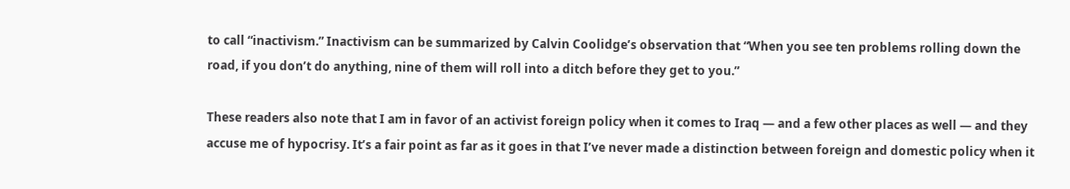to call “inactivism.” Inactivism can be summarized by Calvin Coolidge’s observation that “When you see ten problems rolling down the road, if you don’t do anything, nine of them will roll into a ditch before they get to you.”

These readers also note that I am in favor of an activist foreign policy when it comes to Iraq — and a few other places as well — and they accuse me of hypocrisy. It’s a fair point as far as it goes in that I’ve never made a distinction between foreign and domestic policy when it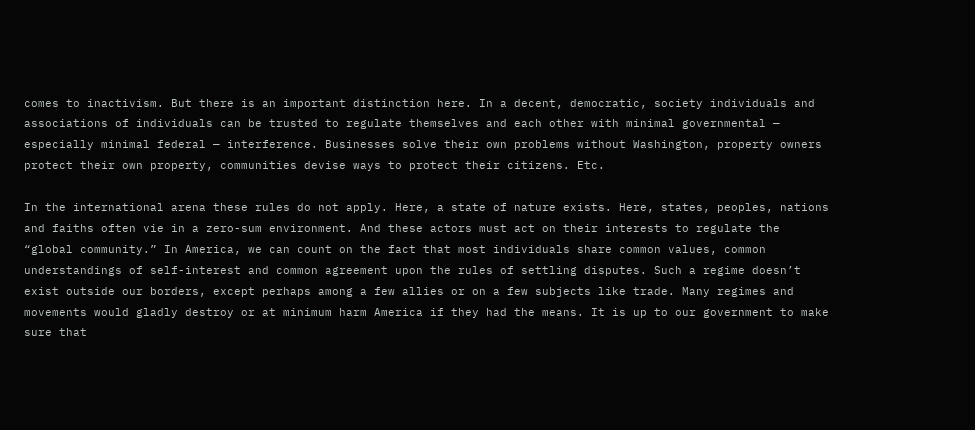comes to inactivism. But there is an important distinction here. In a decent, democratic, society individuals and associations of individuals can be trusted to regulate themselves and each other with minimal governmental — especially minimal federal — interference. Businesses solve their own problems without Washington, property owners protect their own property, communities devise ways to protect their citizens. Etc.

In the international arena these rules do not apply. Here, a state of nature exists. Here, states, peoples, nations and faiths often vie in a zero-sum environment. And these actors must act on their interests to regulate the “global community.” In America, we can count on the fact that most individuals share common values, common understandings of self-interest and common agreement upon the rules of settling disputes. Such a regime doesn’t exist outside our borders, except perhaps among a few allies or on a few subjects like trade. Many regimes and movements would gladly destroy or at minimum harm America if they had the means. It is up to our government to make sure that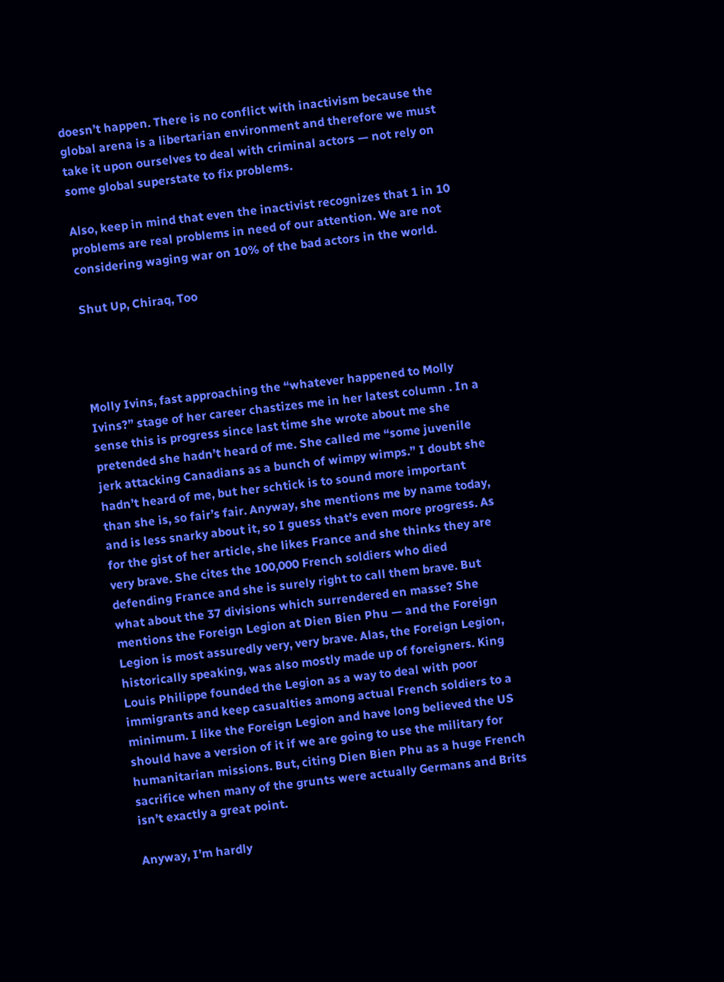doesn’t happen. There is no conflict with inactivism because the global arena is a libertarian environment and therefore we must take it upon ourselves to deal with criminal actors — not rely on some global superstate to fix problems.

Also, keep in mind that even the inactivist recognizes that 1 in 10 problems are real problems in need of our attention. We are not considering waging war on 10% of the bad actors in the world.

Shut Up, Chiraq, Too




Molly Ivins, fast approaching the “whatever happened to Molly Ivins?” stage of her career chastizes me in her latest column . In a sense this is progress since last time she wrote about me she pretended she hadn’t heard of me. She called me “some juvenile jerk attacking Canadians as a bunch of wimpy wimps.” I doubt she hadn’t heard of me, but her schtick is to sound more important than she is, so fair’s fair. Anyway, she mentions me by name today, and is less snarky about it, so I guess that’s even more progress. As for the gist of her article, she likes France and she thinks they are very brave. She cites the 100,000 French soldiers who died defending France and she is surely right to call them brave. But what about the 37 divisions which surrendered en masse? She mentions the Foreign Legion at Dien Bien Phu — and the Foreign Legion is most assuredly very, very brave. Alas, the Foreign Legion, historically speaking, was also mostly made up of foreigners. King Louis Philippe founded the Legion as a way to deal with poor immigrants and keep casualties among actual French soldiers to a minimum. I like the Foreign Legion and have long believed the US should have a version of it if we are going to use the military for humanitarian missions. But, citing Dien Bien Phu as a huge French sacrifice when many of the grunts were actually Germans and Brits isn’t exactly a great point.

Anyway, I’m hardly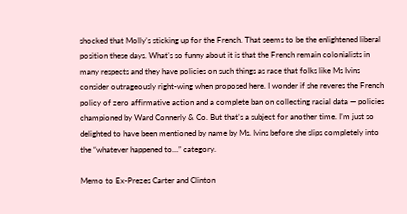shocked that Molly’s sticking up for the French. That seems to be the enlightened liberal position these days. What’s so funny about it is that the French remain colonialists in many respects and they have policies on such things as race that folks like Ms Ivins consider outrageously right-wing when proposed here. I wonder if she reveres the French policy of zero affirmative action and a complete ban on collecting racial data — policies championed by Ward Connerly & Co. But that’s a subject for another time. I’m just so delighted to have been mentioned by name by Ms. Ivins before she slips completely into the “whatever happened to…” category.

Memo to Ex-Prezes Carter and Clinton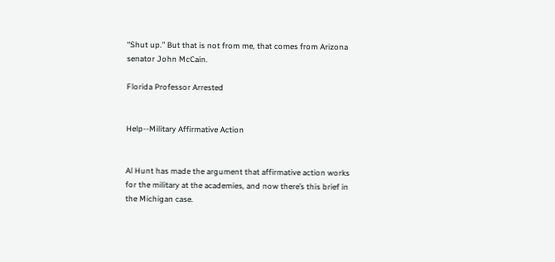“Shut up.” But that is not from me, that comes from Arizona senator John McCain.

Florida Professor Arrested


Help--Military Affirmative Action


Al Hunt has made the argument that affirmative action works for the military at the academies, and now there’s this brief in the Michigan case.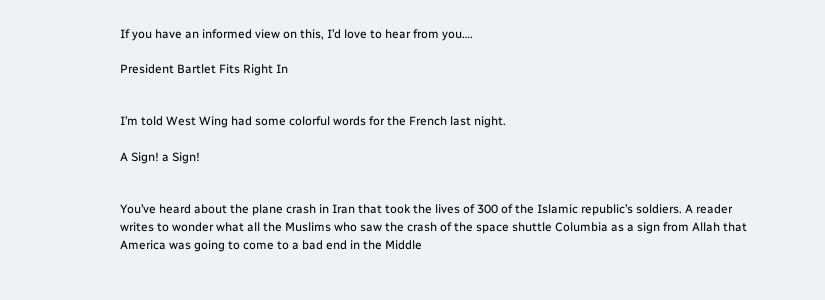If you have an informed view on this, I’d love to hear from you….

President Bartlet Fits Right In


I’m told West Wing had some colorful words for the French last night.

A Sign! a Sign!


You’ve heard about the plane crash in Iran that took the lives of 300 of the Islamic republic’s soldiers. A reader writes to wonder what all the Muslims who saw the crash of the space shuttle Columbia as a sign from Allah that America was going to come to a bad end in the Middle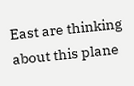East are thinking about this plane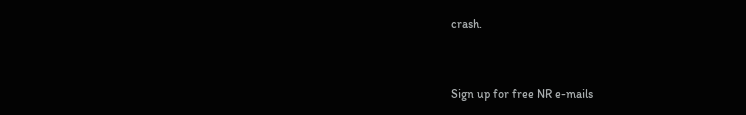crash.


Sign up for free NR e-mails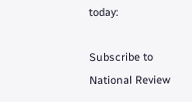today:

Subscribe to National Review